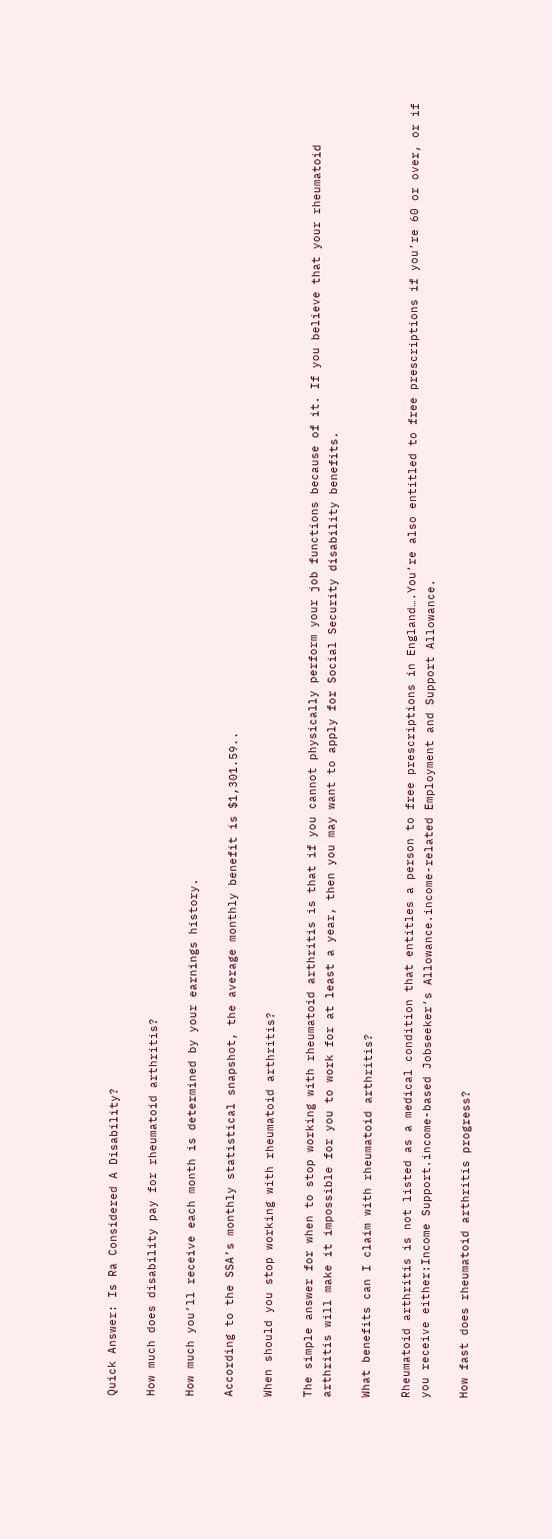Quick Answer: Is Ra Considered A Disability?

How much does disability pay for rheumatoid arthritis?

How much you’ll receive each month is determined by your earnings history.

According to the SSA’s monthly statistical snapshot, the average monthly benefit is $1,301.59..

When should you stop working with rheumatoid arthritis?

The simple answer for when to stop working with rheumatoid arthritis is that if you cannot physically perform your job functions because of it. If you believe that your rheumatoid arthritis will make it impossible for you to work for at least a year, then you may want to apply for Social Security disability benefits.

What benefits can I claim with rheumatoid arthritis?

Rheumatoid arthritis is not listed as a medical condition that entitles a person to free prescriptions in England….You’re also entitled to free prescriptions if you’re 60 or over, or if you receive either:Income Support.income-based Jobseeker’s Allowance.income-related Employment and Support Allowance.

How fast does rheumatoid arthritis progress?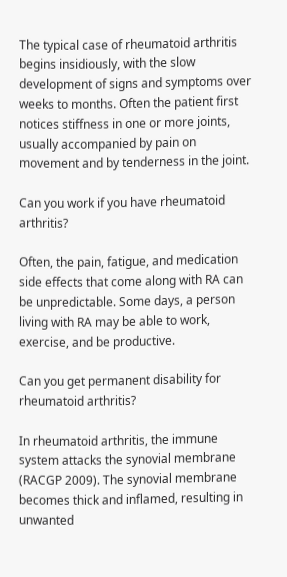The typical case of rheumatoid arthritis begins insidiously, with the slow development of signs and symptoms over weeks to months. Often the patient first notices stiffness in one or more joints, usually accompanied by pain on movement and by tenderness in the joint.

Can you work if you have rheumatoid arthritis?

Often, the pain, fatigue, and medication side effects that come along with RA can be unpredictable. Some days, a person living with RA may be able to work, exercise, and be productive.

Can you get permanent disability for rheumatoid arthritis?

In rheumatoid arthritis, the immune system attacks the synovial membrane (RACGP 2009). The synovial membrane becomes thick and inflamed, resulting in unwanted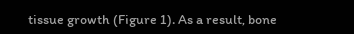tissue growth (Figure 1). As a result, bone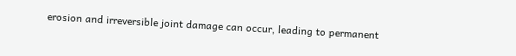erosion and irreversible joint damage can occur, leading to permanent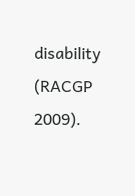disability (RACGP 2009).